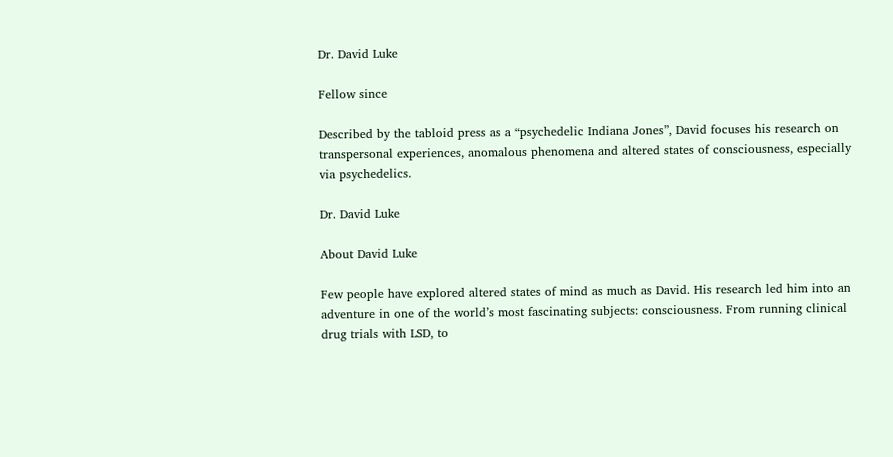Dr. David Luke

Fellow since

Described by the tabloid press as a “psychedelic Indiana Jones”, David focuses his research on transpersonal experiences, anomalous phenomena and altered states of consciousness, especially via psychedelics.

Dr. David Luke

About David Luke

Few people have explored altered states of mind as much as David. His research led him into an adventure in one of the world’s most fascinating subjects: consciousness. From running clinical drug trials with LSD, to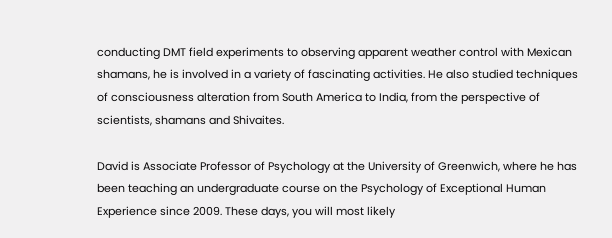conducting DMT field experiments to observing apparent weather control with Mexican shamans, he is involved in a variety of fascinating activities. He also studied techniques of consciousness alteration from South America to India, from the perspective of scientists, shamans and Shivaites.

David is Associate Professor of Psychology at the University of Greenwich, where he has been teaching an undergraduate course on the Psychology of Exceptional Human Experience since 2009. These days, you will most likely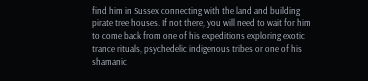find him in Sussex connecting with the land and building pirate tree houses. If not there, you will need to wait for him to come back from one of his expeditions exploring exotic trance rituals, psychedelic indigenous tribes or one of his shamanic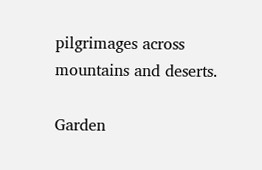pilgrimages across mountains and deserts.

Garden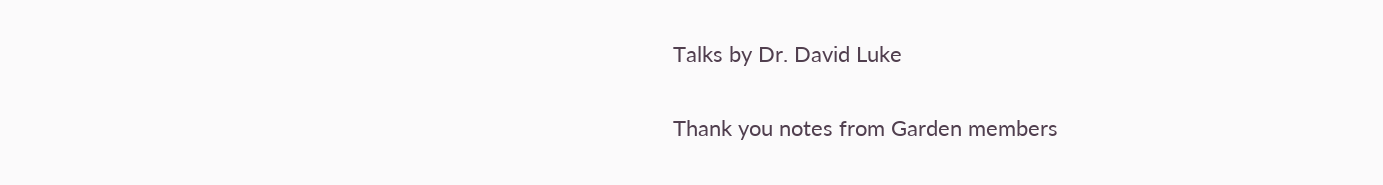Talks by Dr. David Luke

Thank you notes from Garden members